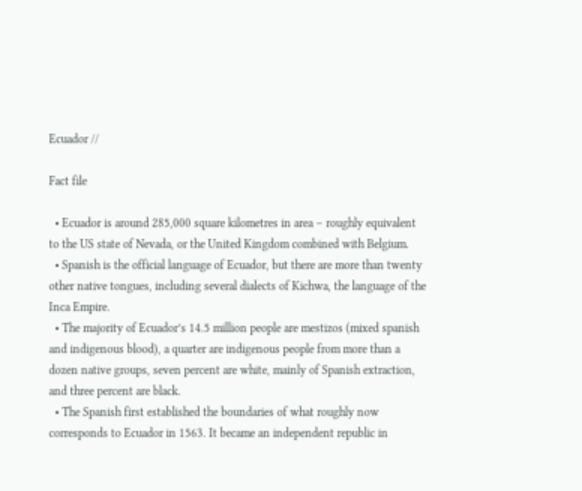Ecuador //

Fact file

  • Ecuador is around 285,000 square kilometres in area – roughly equivalent to the US state of Nevada, or the United Kingdom combined with Belgium.
  • Spanish is the official language of Ecuador, but there are more than twenty other native tongues, including several dialects of Kichwa, the language of the Inca Empire.
  • The majority of Ecuador’s 14.5 million people are mestizos (mixed spanish and indigenous blood), a quarter are indigenous people from more than a dozen native groups, seven percent are white, mainly of Spanish extraction, and three percent are black.
  • The Spanish first established the boundaries of what roughly now corresponds to Ecuador in 1563. It became an independent republic in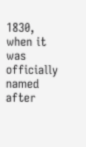1830, when it was officially named after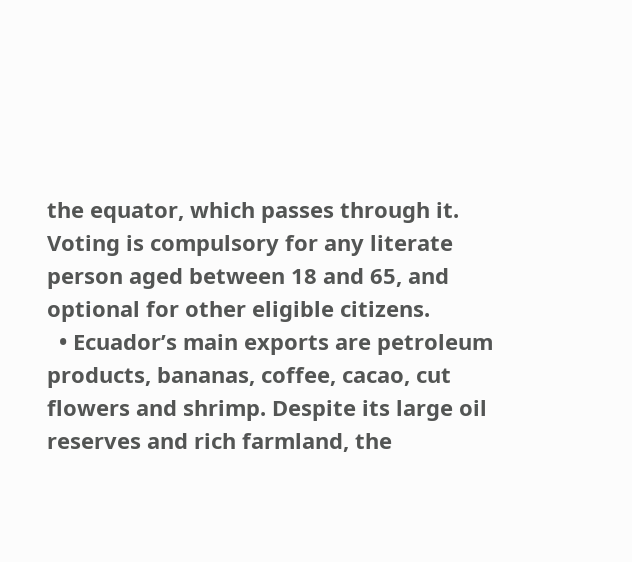the equator, which passes through it. Voting is compulsory for any literate person aged between 18 and 65, and optional for other eligible citizens.
  • Ecuador’s main exports are petroleum products, bananas, coffee, cacao, cut flowers and shrimp. Despite its large oil reserves and rich farmland, the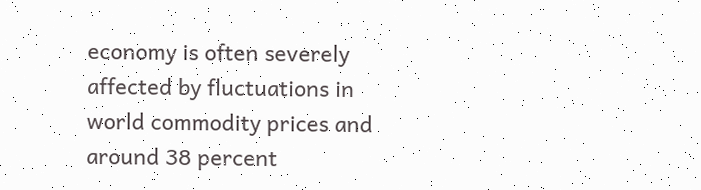economy is often severely affected by fluctuations in world commodity prices and around 38 percent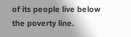of its people live below the poverty line.